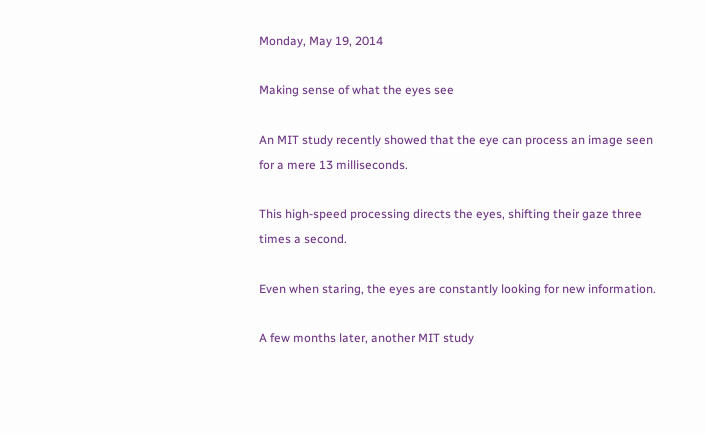Monday, May 19, 2014

Making sense of what the eyes see

An MIT study recently showed that the eye can process an image seen for a mere 13 milliseconds.

This high-speed processing directs the eyes, shifting their gaze three times a second.

Even when staring, the eyes are constantly looking for new information.

A few months later, another MIT study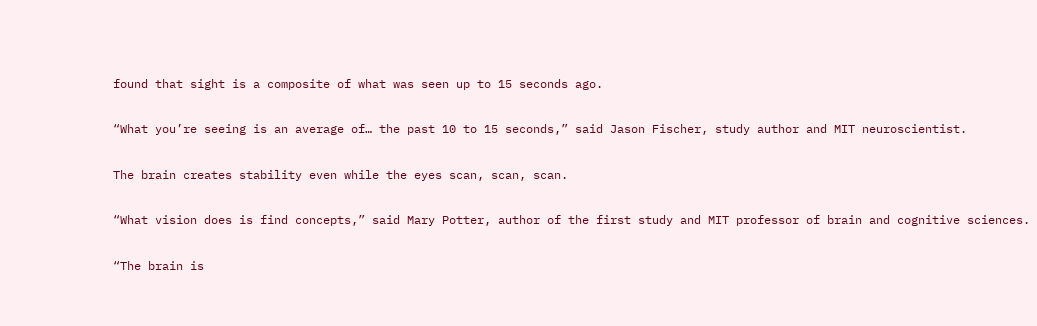found that sight is a composite of what was seen up to 15 seconds ago.

“What you’re seeing is an average of… the past 10 to 15 seconds,” said Jason Fischer, study author and MIT neuroscientist.

The brain creates stability even while the eyes scan, scan, scan.

“What vision does is find concepts,” said Mary Potter, author of the first study and MIT professor of brain and cognitive sciences.

“The brain is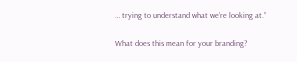… trying to understand what we’re looking at.”

What does this mean for your branding?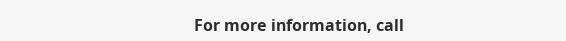For more information, call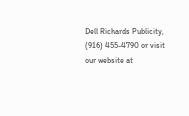Dell Richards Publicity, (916) 455-4790 or visit our website at